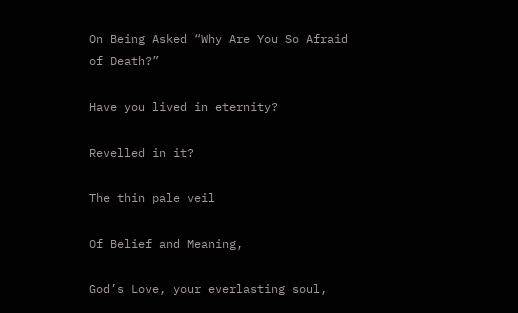On Being Asked “Why Are You So Afraid of Death?”

Have you lived in eternity?

Revelled in it?

The thin pale veil

Of Belief and Meaning,

God’s Love, your everlasting soul,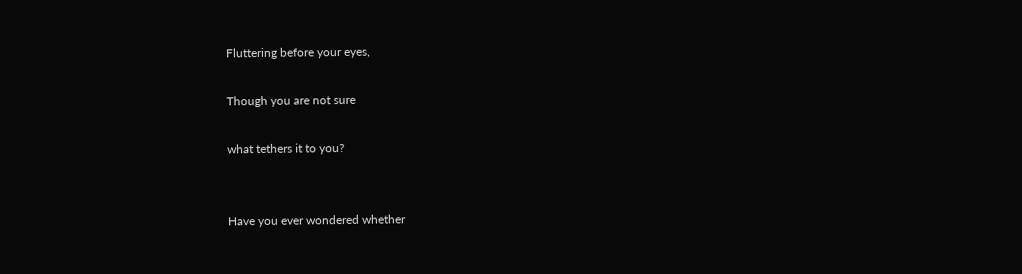Fluttering before your eyes,

Though you are not sure

what tethers it to you?


Have you ever wondered whether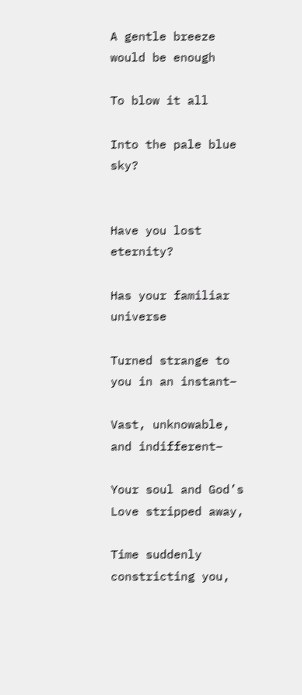A gentle breeze would be enough

To blow it all

Into the pale blue sky?


Have you lost eternity?

Has your familiar universe

Turned strange to you in an instant–

Vast, unknowable, and indifferent–

Your soul and God’s Love stripped away,

Time suddenly constricting you,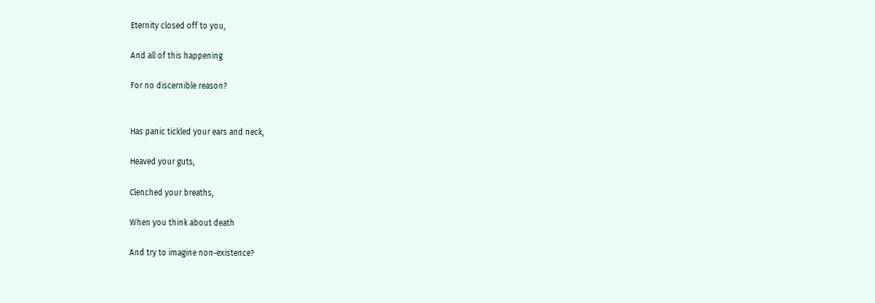Eternity closed off to you,

And all of this happening

For no discernible reason?


Has panic tickled your ears and neck,

Heaved your guts,

Clenched your breaths,

When you think about death

And try to imagine non-existence?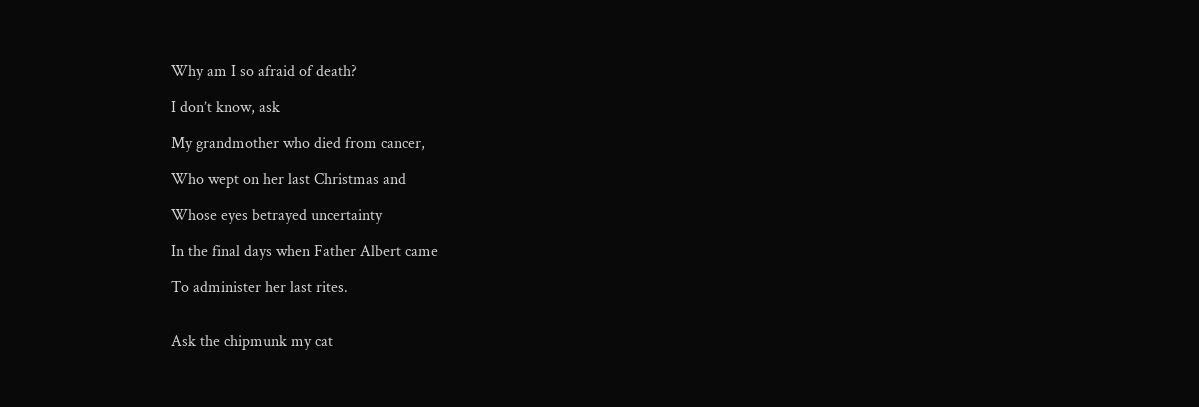Why am I so afraid of death?

I don’t know, ask

My grandmother who died from cancer,

Who wept on her last Christmas and

Whose eyes betrayed uncertainty

In the final days when Father Albert came

To administer her last rites.


Ask the chipmunk my cat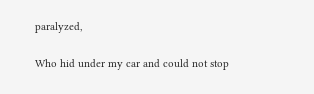paralyzed,

Who hid under my car and could not stop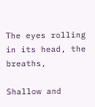The eyes rolling in its head, the breaths,

Shallow and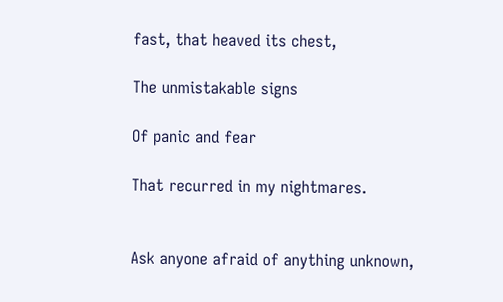fast, that heaved its chest,

The unmistakable signs

Of panic and fear

That recurred in my nightmares.


Ask anyone afraid of anything unknown,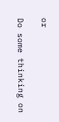or

Do some thinking on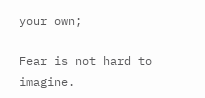your own;

Fear is not hard to imagine.